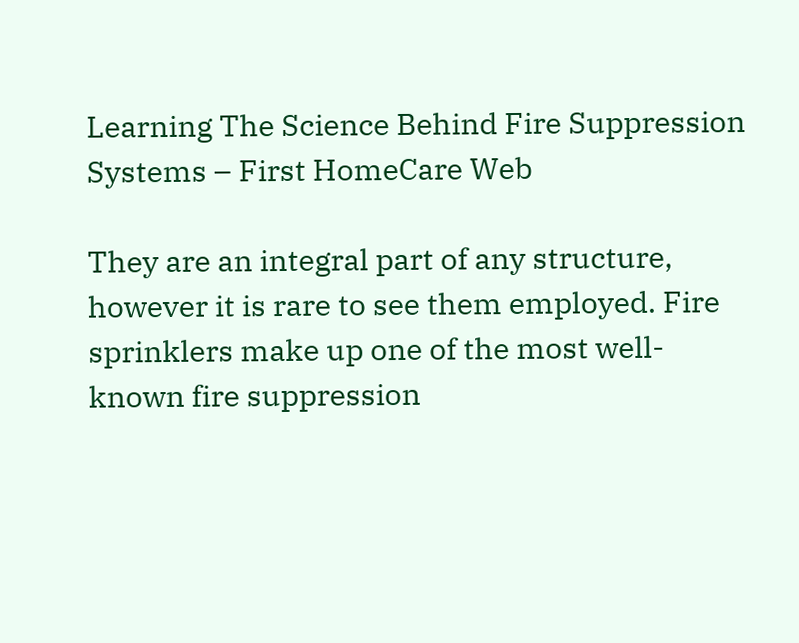Learning The Science Behind Fire Suppression Systems – First HomeCare Web

They are an integral part of any structure, however it is rare to see them employed. Fire sprinklers make up one of the most well-known fire suppression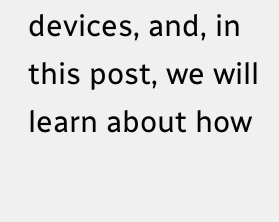devices, and, in this post, we will learn about how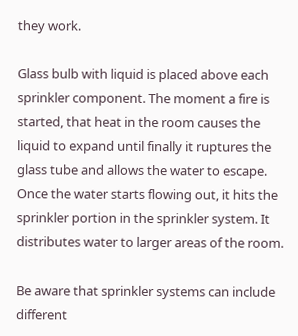they work.

Glass bulb with liquid is placed above each sprinkler component. The moment a fire is started, that heat in the room causes the liquid to expand until finally it ruptures the glass tube and allows the water to escape. Once the water starts flowing out, it hits the sprinkler portion in the sprinkler system. It distributes water to larger areas of the room.

Be aware that sprinkler systems can include different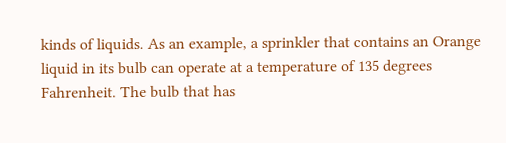kinds of liquids. As an example, a sprinkler that contains an Orange liquid in its bulb can operate at a temperature of 135 degrees Fahrenheit. The bulb that has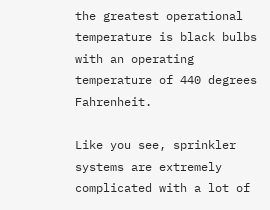the greatest operational temperature is black bulbs with an operating temperature of 440 degrees Fahrenheit.

Like you see, sprinkler systems are extremely complicated with a lot of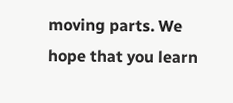moving parts. We hope that you learn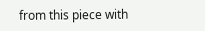from this piece with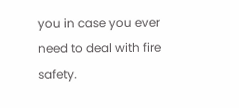you in case you ever need to deal with fire safety.